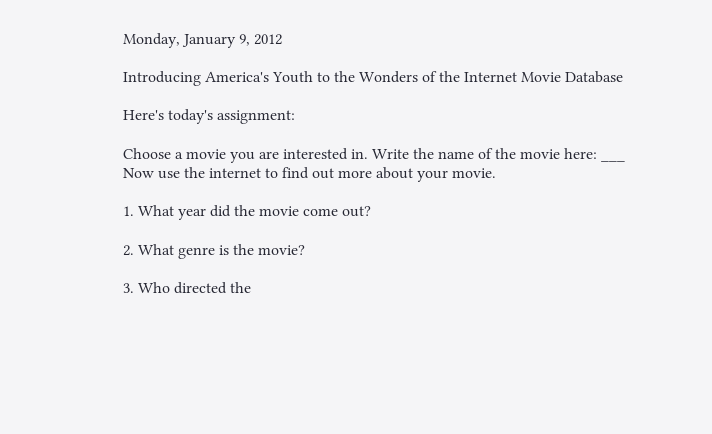Monday, January 9, 2012

Introducing America's Youth to the Wonders of the Internet Movie Database

Here's today's assignment:

Choose a movie you are interested in. Write the name of the movie here: ___
Now use the internet to find out more about your movie.

1. What year did the movie come out?

2. What genre is the movie?

3. Who directed the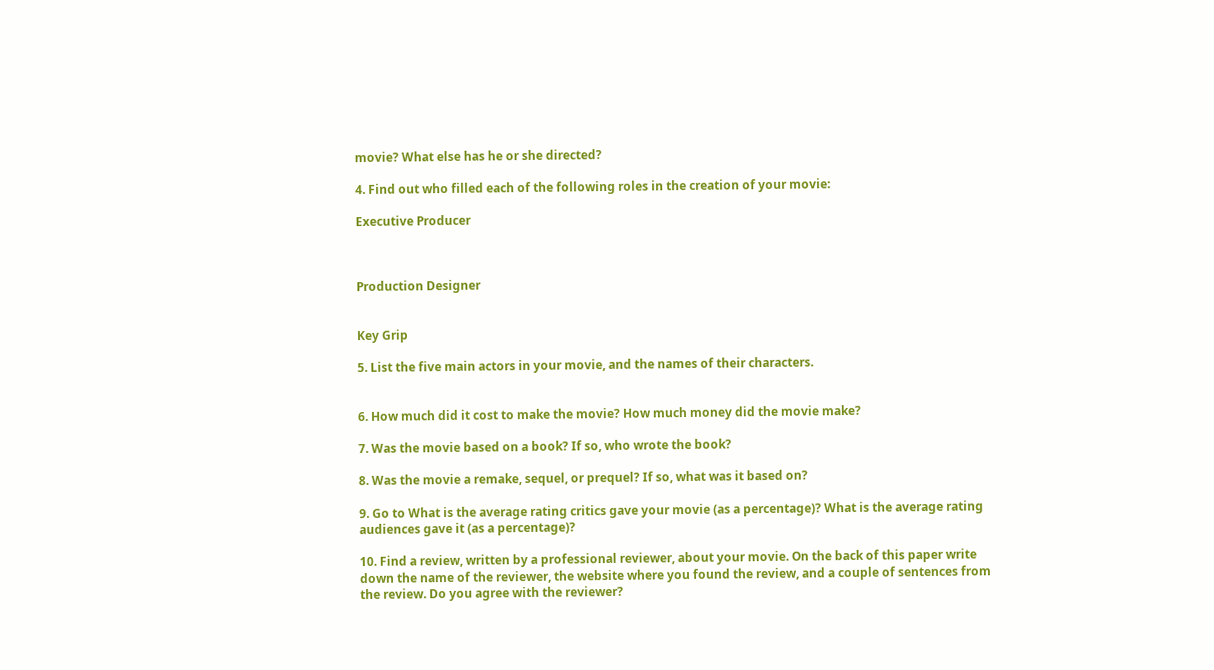movie? What else has he or she directed?

4. Find out who filled each of the following roles in the creation of your movie:

Executive Producer



Production Designer


Key Grip

5. List the five main actors in your movie, and the names of their characters.


6. How much did it cost to make the movie? How much money did the movie make?

7. Was the movie based on a book? If so, who wrote the book?

8. Was the movie a remake, sequel, or prequel? If so, what was it based on?

9. Go to What is the average rating critics gave your movie (as a percentage)? What is the average rating audiences gave it (as a percentage)?

10. Find a review, written by a professional reviewer, about your movie. On the back of this paper write down the name of the reviewer, the website where you found the review, and a couple of sentences from the review. Do you agree with the reviewer?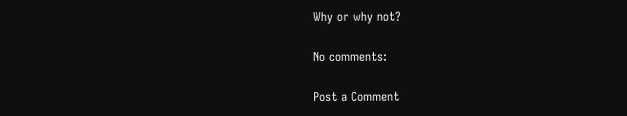Why or why not?

No comments:

Post a Comment